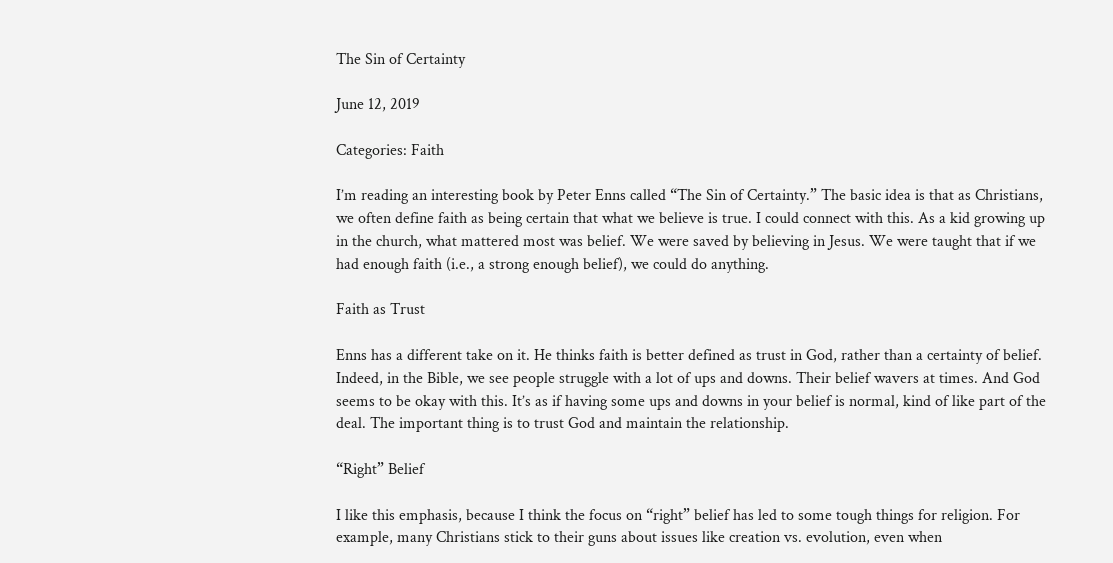The Sin of Certainty

June 12, 2019

Categories: Faith

I’m reading an interesting book by Peter Enns called “The Sin of Certainty.” The basic idea is that as Christians, we often define faith as being certain that what we believe is true. I could connect with this. As a kid growing up in the church, what mattered most was belief. We were saved by believing in Jesus. We were taught that if we had enough faith (i.e., a strong enough belief), we could do anything.

Faith as Trust

Enns has a different take on it. He thinks faith is better defined as trust in God, rather than a certainty of belief. Indeed, in the Bible, we see people struggle with a lot of ups and downs. Their belief wavers at times. And God seems to be okay with this. It’s as if having some ups and downs in your belief is normal, kind of like part of the deal. The important thing is to trust God and maintain the relationship.

“Right” Belief

I like this emphasis, because I think the focus on “right” belief has led to some tough things for religion. For example, many Christians stick to their guns about issues like creation vs. evolution, even when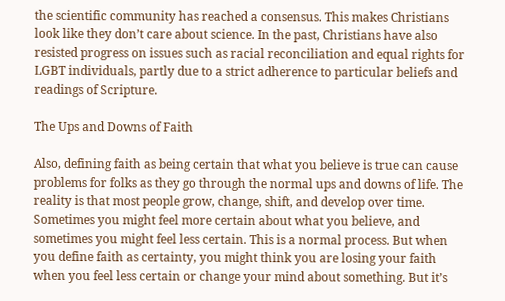the scientific community has reached a consensus. This makes Christians look like they don’t care about science. In the past, Christians have also resisted progress on issues such as racial reconciliation and equal rights for LGBT individuals, partly due to a strict adherence to particular beliefs and readings of Scripture.

The Ups and Downs of Faith

Also, defining faith as being certain that what you believe is true can cause problems for folks as they go through the normal ups and downs of life. The reality is that most people grow, change, shift, and develop over time. Sometimes you might feel more certain about what you believe, and sometimes you might feel less certain. This is a normal process. But when you define faith as certainty, you might think you are losing your faith when you feel less certain or change your mind about something. But it’s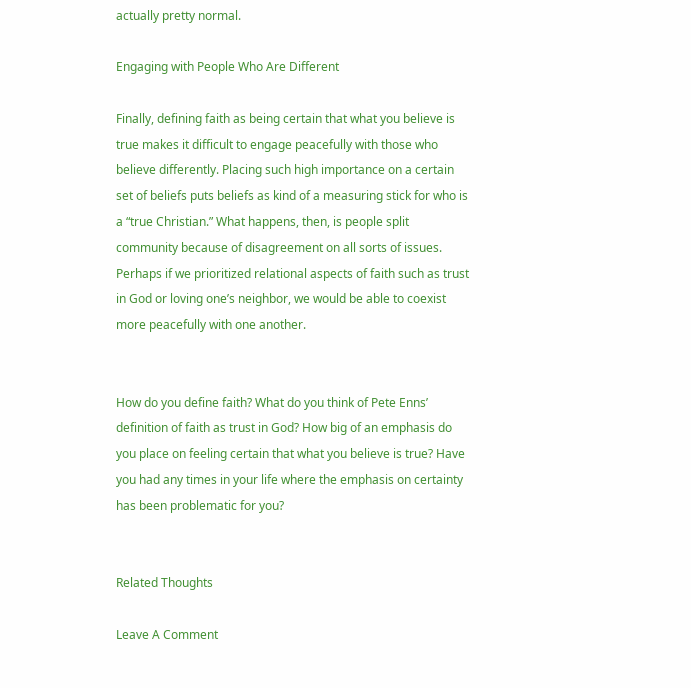actually pretty normal.

Engaging with People Who Are Different

Finally, defining faith as being certain that what you believe is true makes it difficult to engage peacefully with those who believe differently. Placing such high importance on a certain set of beliefs puts beliefs as kind of a measuring stick for who is a “true Christian.” What happens, then, is people split community because of disagreement on all sorts of issues. Perhaps if we prioritized relational aspects of faith such as trust in God or loving one’s neighbor, we would be able to coexist more peacefully with one another.


How do you define faith? What do you think of Pete Enns’ definition of faith as trust in God? How big of an emphasis do you place on feeling certain that what you believe is true? Have you had any times in your life where the emphasis on certainty has been problematic for you?


Related Thoughts

Leave A Comment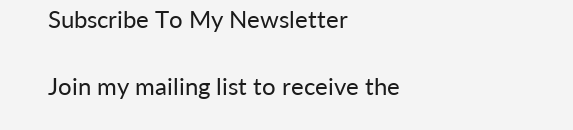Subscribe To My Newsletter

Join my mailing list to receive the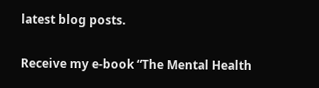latest blog posts.

Receive my e-book “The Mental Health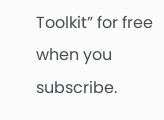Toolkit” for free when you subscribe.